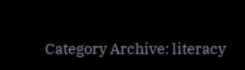Category Archive: literacy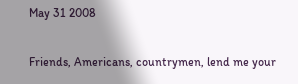May 31 2008

Friends, Americans, countrymen, lend me your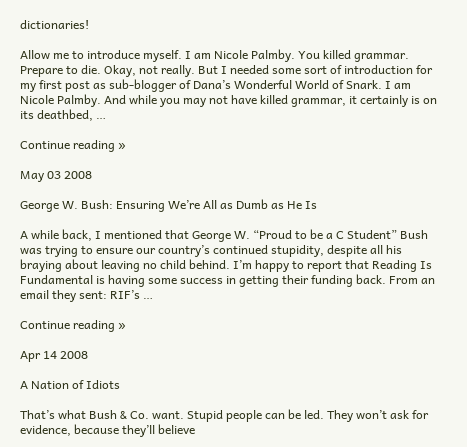dictionaries!

Allow me to introduce myself. I am Nicole Palmby. You killed grammar. Prepare to die. Okay, not really. But I needed some sort of introduction for my first post as sub-blogger of Dana’s Wonderful World of Snark. I am Nicole Palmby. And while you may not have killed grammar, it certainly is on its deathbed, …

Continue reading »

May 03 2008

George W. Bush: Ensuring We’re All as Dumb as He Is

A while back, I mentioned that George W. “Proud to be a C Student” Bush was trying to ensure our country’s continued stupidity, despite all his braying about leaving no child behind. I’m happy to report that Reading Is Fundamental is having some success in getting their funding back. From an email they sent: RIF’s …

Continue reading »

Apr 14 2008

A Nation of Idiots

That’s what Bush & Co. want. Stupid people can be led. They won’t ask for evidence, because they’ll believe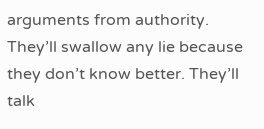arguments from authority. They’ll swallow any lie because they don’t know better. They’ll talk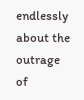endlessly about the outrage of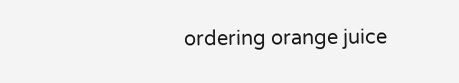ordering orange juice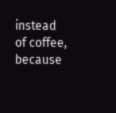instead of coffee, because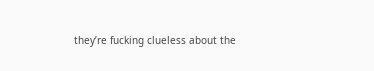they’re fucking clueless about the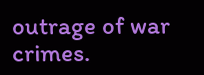outrage of war crimes.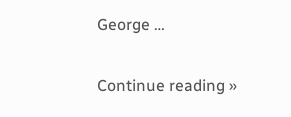George …

Continue reading »